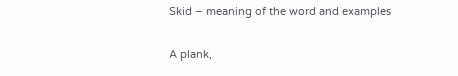Skid – meaning of the word and examples

A plank,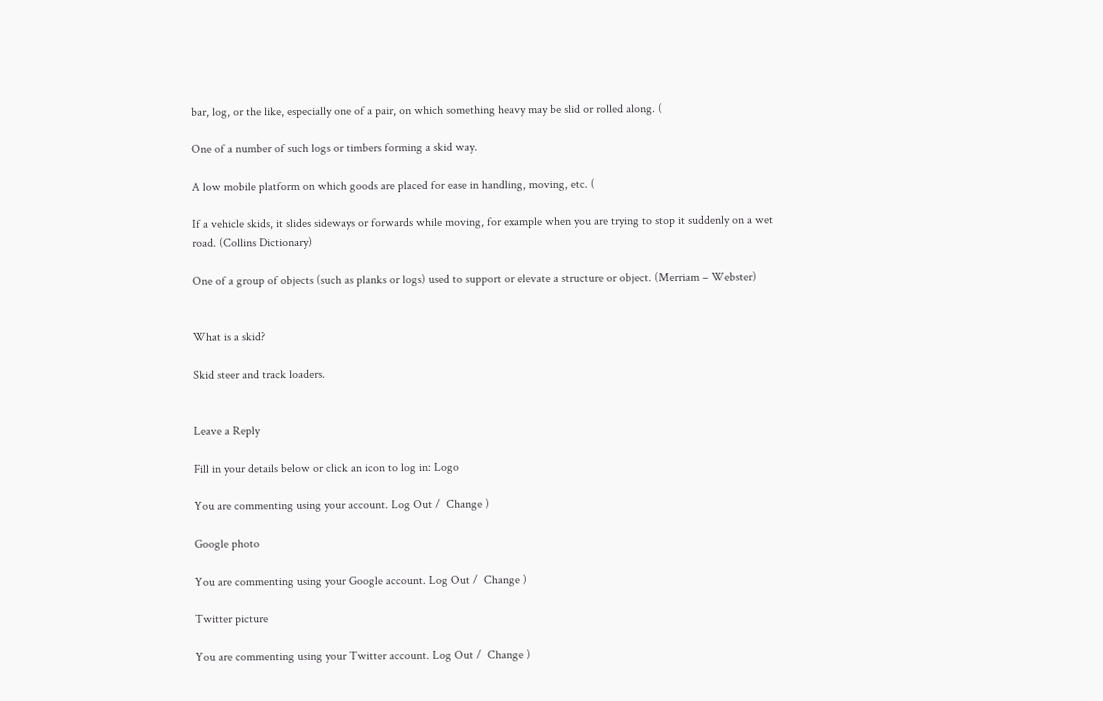bar, log, or the like, especially one of a pair, on which something heavy may be slid or rolled along. (

One of a number of such logs or timbers forming a skid way.

A low mobile platform on which goods are placed for ease in handling, moving, etc. (

If a vehicle skids, it slides sideways or forwards while moving, for example when you are trying to stop it suddenly on a wet road. (Collins Dictionary)

One of a group of objects (such as planks or logs) used to support or elevate a structure or object. (Merriam – Webster)


What is a skid?

Skid steer and track loaders.


Leave a Reply

Fill in your details below or click an icon to log in: Logo

You are commenting using your account. Log Out /  Change )

Google photo

You are commenting using your Google account. Log Out /  Change )

Twitter picture

You are commenting using your Twitter account. Log Out /  Change )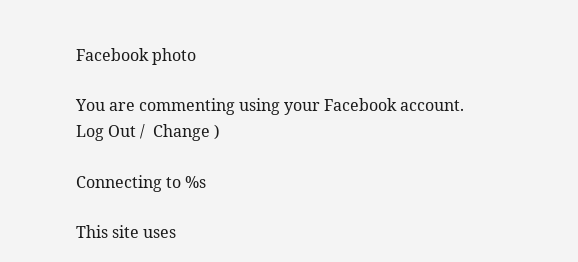Facebook photo

You are commenting using your Facebook account. Log Out /  Change )

Connecting to %s

This site uses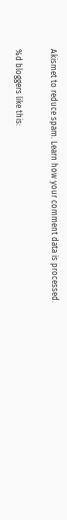Akismet to reduce spam. Learn how your comment data is processed.

%d bloggers like this: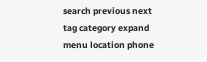search previous next tag category expand menu location phone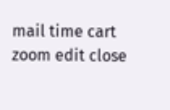mail time cart zoom edit close